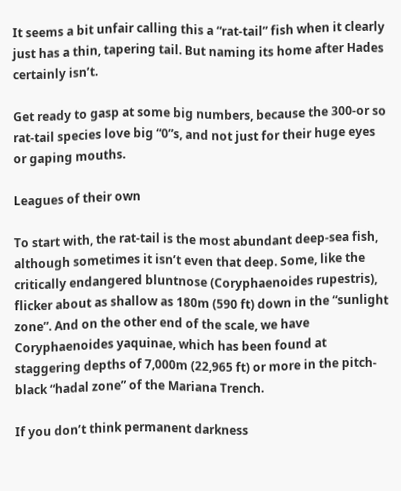It seems a bit unfair calling this a “rat-tail” fish when it clearly just has a thin, tapering tail. But naming its home after Hades certainly isn’t.

Get ready to gasp at some big numbers, because the 300-or so rat-tail species love big “0”s, and not just for their huge eyes or gaping mouths.

Leagues of their own

To start with, the rat-tail is the most abundant deep-sea fish, although sometimes it isn’t even that deep. Some, like the critically endangered bluntnose (Coryphaenoides rupestris), flicker about as shallow as 180m (590 ft) down in the “sunlight zone”. And on the other end of the scale, we have Coryphaenoides yaquinae, which has been found at staggering depths of 7,000m (22,965 ft) or more in the pitch-black “hadal zone” of the Mariana Trench.

If you don’t think permanent darkness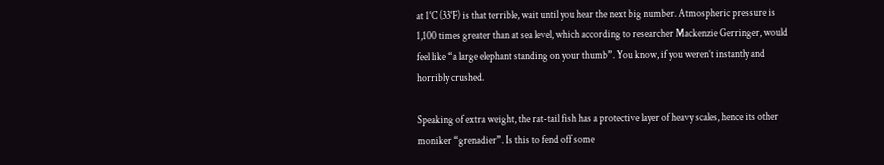at 1°C (33°F) is that terrible, wait until you hear the next big number. Atmospheric pressure is 1,100 times greater than at sea level, which according to researcher Mackenzie Gerringer, would feel like “a large elephant standing on your thumb”. You know, if you weren’t instantly and horribly crushed.

Speaking of extra weight, the rat-tail fish has a protective layer of heavy scales, hence its other moniker “grenadier”. Is this to fend off some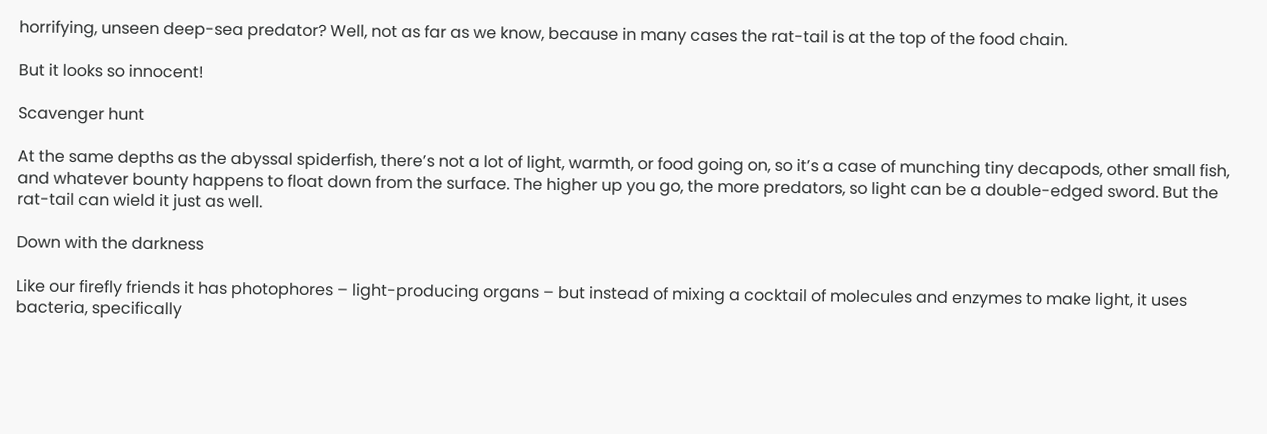horrifying, unseen deep-sea predator? Well, not as far as we know, because in many cases the rat-tail is at the top of the food chain.

But it looks so innocent!

Scavenger hunt

At the same depths as the abyssal spiderfish, there’s not a lot of light, warmth, or food going on, so it’s a case of munching tiny decapods, other small fish, and whatever bounty happens to float down from the surface. The higher up you go, the more predators, so light can be a double-edged sword. But the rat-tail can wield it just as well.

Down with the darkness

Like our firefly friends it has photophores – light-producing organs – but instead of mixing a cocktail of molecules and enzymes to make light, it uses bacteria, specifically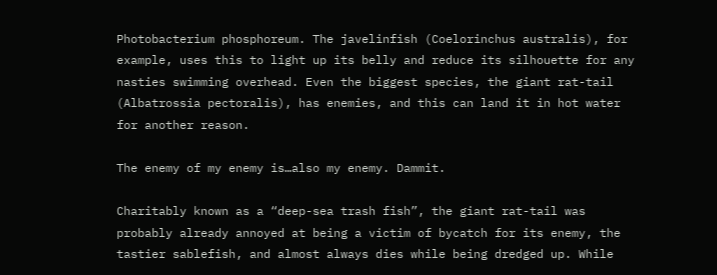Photobacterium phosphoreum. The javelinfish (Coelorinchus australis), for example, uses this to light up its belly and reduce its silhouette for any nasties swimming overhead. Even the biggest species, the giant rat-tail (Albatrossia pectoralis), has enemies, and this can land it in hot water for another reason.

The enemy of my enemy is…also my enemy. Dammit.

Charitably known as a “deep-sea trash fish”, the giant rat-tail was probably already annoyed at being a victim of bycatch for its enemy, the tastier sablefish, and almost always dies while being dredged up. While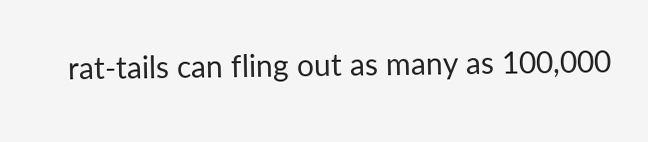rat-tails can fling out as many as 100,000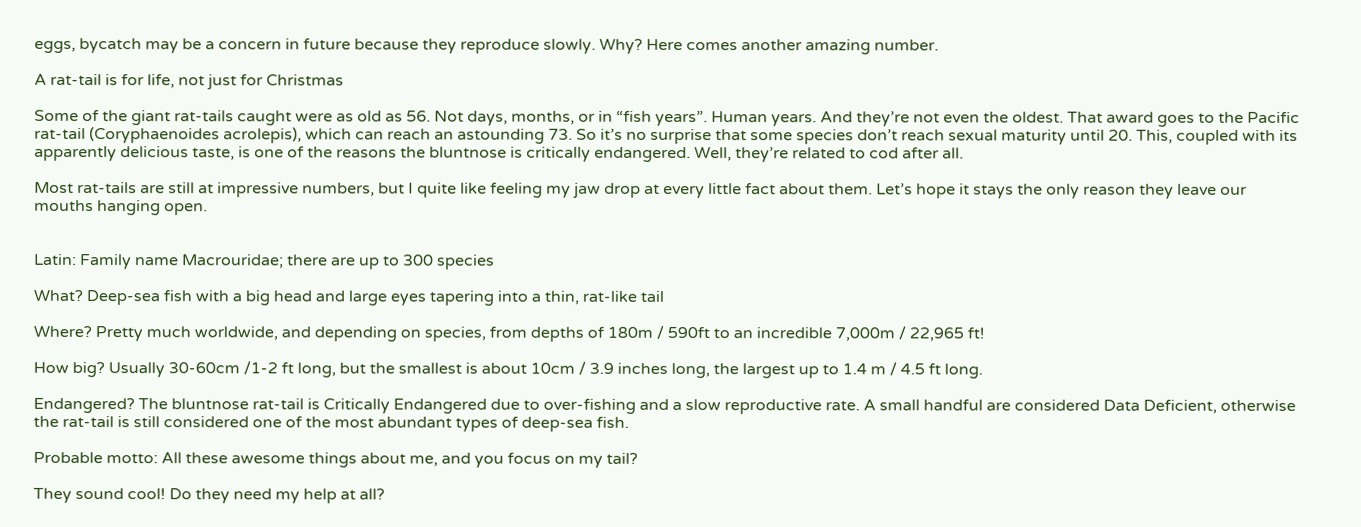eggs, bycatch may be a concern in future because they reproduce slowly. Why? Here comes another amazing number.

A rat-tail is for life, not just for Christmas

Some of the giant rat-tails caught were as old as 56. Not days, months, or in “fish years”. Human years. And they’re not even the oldest. That award goes to the Pacific rat-tail (Coryphaenoides acrolepis), which can reach an astounding 73. So it’s no surprise that some species don’t reach sexual maturity until 20. This, coupled with its apparently delicious taste, is one of the reasons the bluntnose is critically endangered. Well, they’re related to cod after all.

Most rat-tails are still at impressive numbers, but I quite like feeling my jaw drop at every little fact about them. Let’s hope it stays the only reason they leave our mouths hanging open.


Latin: Family name Macrouridae; there are up to 300 species

What? Deep-sea fish with a big head and large eyes tapering into a thin, rat-like tail

Where? Pretty much worldwide, and depending on species, from depths of 180m / 590ft to an incredible 7,000m / 22,965 ft!

How big? Usually 30-60cm /1-2 ft long, but the smallest is about 10cm / 3.9 inches long, the largest up to 1.4 m / 4.5 ft long.

Endangered? The bluntnose rat-tail is Critically Endangered due to over-fishing and a slow reproductive rate. A small handful are considered Data Deficient, otherwise the rat-tail is still considered one of the most abundant types of deep-sea fish.

Probable motto: All these awesome things about me, and you focus on my tail?

They sound cool! Do they need my help at all?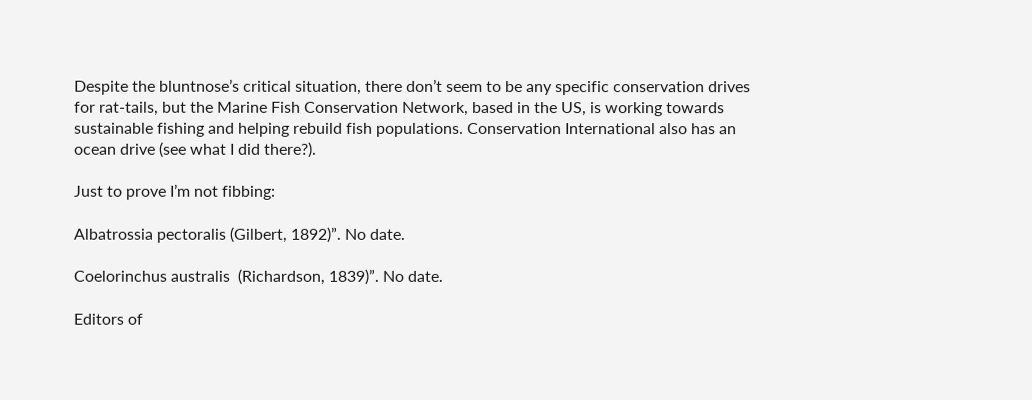Despite the bluntnose’s critical situation, there don’t seem to be any specific conservation drives for rat-tails, but the Marine Fish Conservation Network, based in the US, is working towards sustainable fishing and helping rebuild fish populations. Conservation International also has an ocean drive (see what I did there?).

Just to prove I’m not fibbing:

Albatrossia pectoralis (Gilbert, 1892)”. No date.

Coelorinchus australis  (Richardson, 1839)”. No date.

Editors of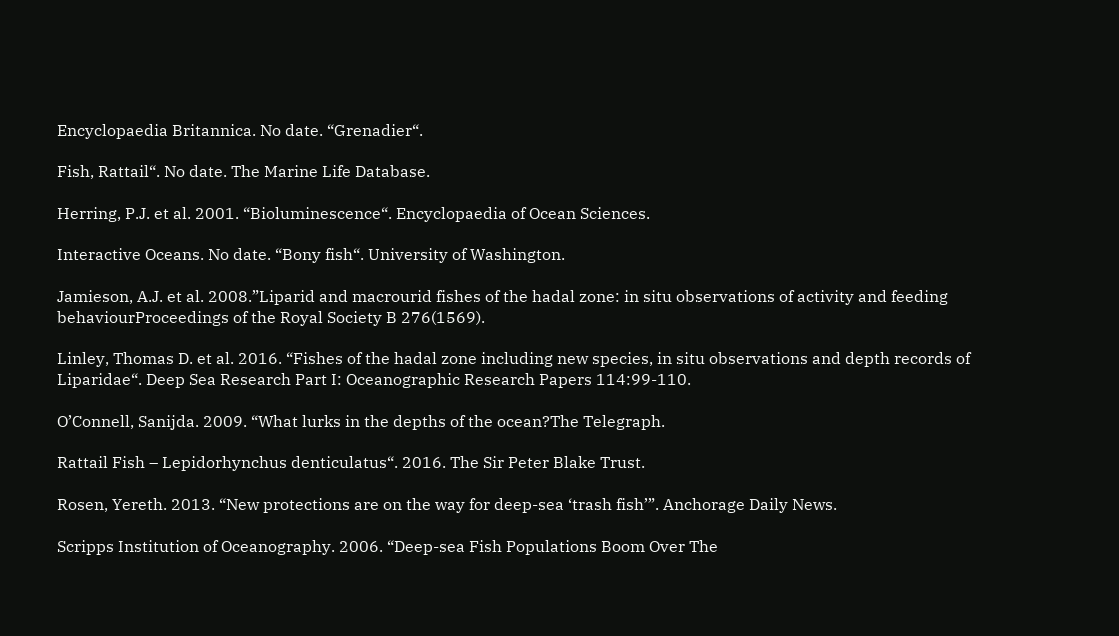Encyclopaedia Britannica. No date. “Grenadier“.

Fish, Rattail“. No date. The Marine Life Database.

Herring, P.J. et al. 2001. “Bioluminescence“. Encyclopaedia of Ocean Sciences.

Interactive Oceans. No date. “Bony fish“. University of Washington.

Jamieson, A.J. et al. 2008.”Liparid and macrourid fishes of the hadal zone: in situ observations of activity and feeding behaviourProceedings of the Royal Society B 276(1569).

Linley, Thomas D. et al. 2016. “Fishes of the hadal zone including new species, in situ observations and depth records of Liparidae“. Deep Sea Research Part I: Oceanographic Research Papers 114:99-110.

O’Connell, Sanijda. 2009. “What lurks in the depths of the ocean?The Telegraph.

Rattail Fish – Lepidorhynchus denticulatus“. 2016. The Sir Peter Blake Trust.

Rosen, Yereth. 2013. “New protections are on the way for deep-sea ‘trash fish’”. Anchorage Daily News.

Scripps Institution of Oceanography. 2006. “Deep-sea Fish Populations Boom Over The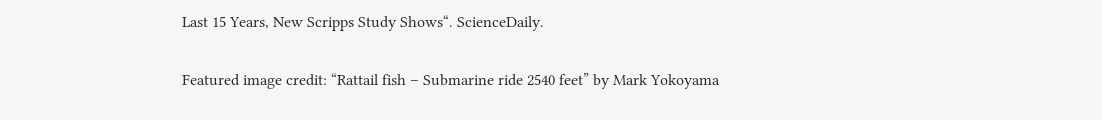Last 15 Years, New Scripps Study Shows“. ScienceDaily.

Featured image credit: “Rattail fish – Submarine ride 2540 feet” by Mark Yokoyama